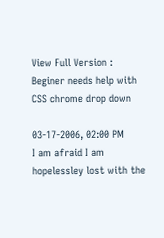View Full Version : Beginer needs help with CSS chrome drop down

03-17-2006, 02:00 PM
I am afraid I am hopelessley lost with the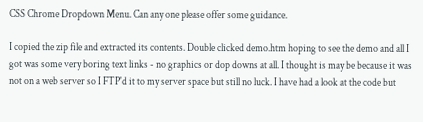CSS Chrome Dropdown Menu. Can any one please offer some guidance.

I copied the zip file and extracted its contents. Double clicked demo.htm hoping to see the demo and all I got was some very boring text links - no graphics or dop downs at all. I thought is may be because it was not on a web server so I FTP'd it to my server space but still no luck. I have had a look at the code but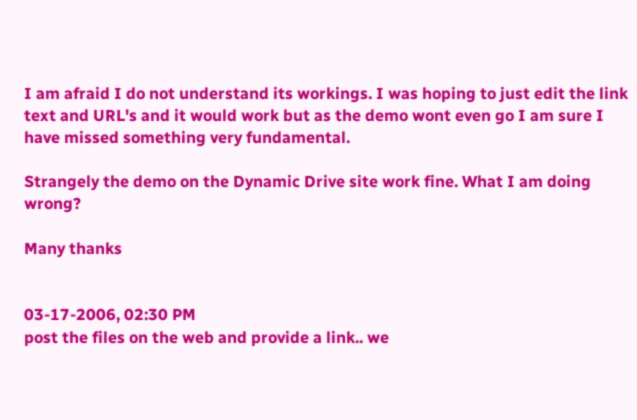I am afraid I do not understand its workings. I was hoping to just edit the link text and URL's and it would work but as the demo wont even go I am sure I have missed something very fundamental.

Strangely the demo on the Dynamic Drive site work fine. What I am doing wrong?

Many thanks


03-17-2006, 02:30 PM
post the files on the web and provide a link.. we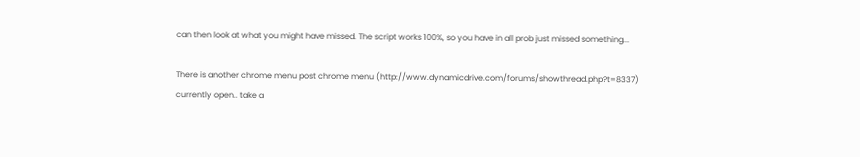can then look at what you might have missed. The script works 100%, so you have in all prob just missed something...

There is another chrome menu post chrome menu (http://www.dynamicdrive.com/forums/showthread.php?t=8337) currently open.. take a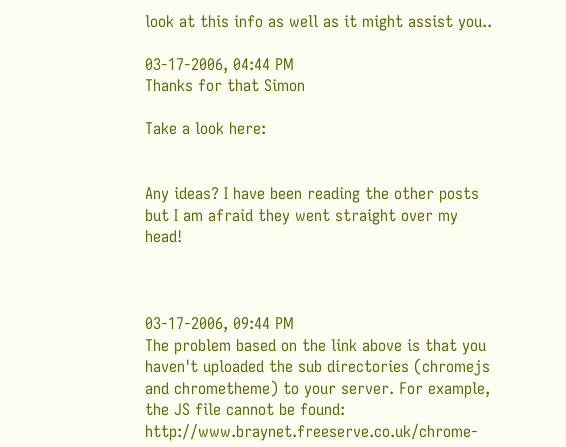look at this info as well as it might assist you..

03-17-2006, 04:44 PM
Thanks for that Simon

Take a look here:


Any ideas? I have been reading the other posts but I am afraid they went straight over my head!



03-17-2006, 09:44 PM
The problem based on the link above is that you haven't uploaded the sub directories (chromejs and chrometheme) to your server. For example, the JS file cannot be found: http://www.braynet.freeserve.co.uk/chrome-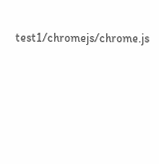test1/chromejs/chrome.js